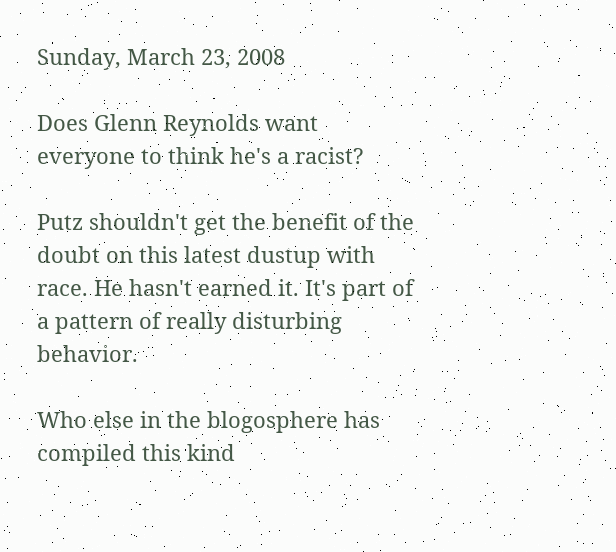Sunday, March 23, 2008

Does Glenn Reynolds want everyone to think he's a racist?

Putz shouldn't get the benefit of the doubt on this latest dustup with race. He hasn't earned it. It's part of a pattern of really disturbing behavior.

Who else in the blogosphere has compiled this kind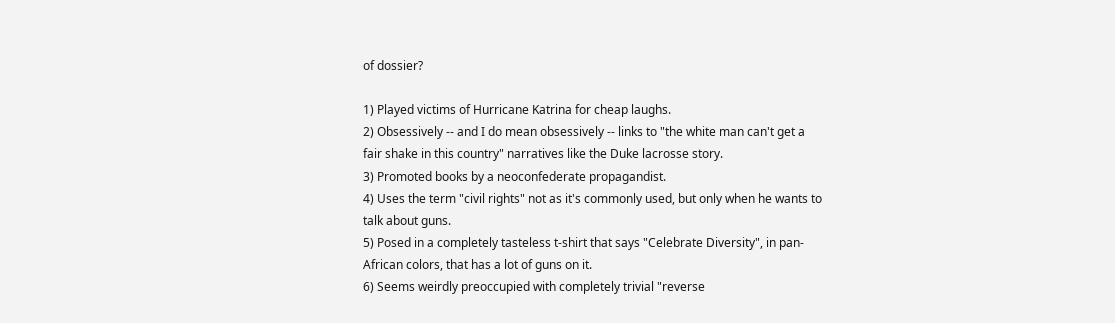of dossier?

1) Played victims of Hurricane Katrina for cheap laughs.
2) Obsessively -- and I do mean obsessively -- links to "the white man can't get a fair shake in this country" narratives like the Duke lacrosse story.
3) Promoted books by a neoconfederate propagandist.
4) Uses the term "civil rights" not as it's commonly used, but only when he wants to talk about guns.
5) Posed in a completely tasteless t-shirt that says "Celebrate Diversity", in pan-African colors, that has a lot of guns on it.
6) Seems weirdly preoccupied with completely trivial "reverse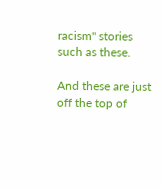racism" stories such as these.

And these are just off the top of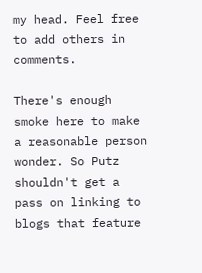my head. Feel free to add others in comments.

There's enough smoke here to make a reasonable person wonder. So Putz shouldn't get a pass on linking to blogs that feature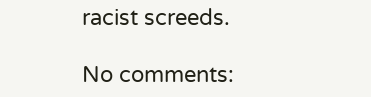racist screeds.

No comments: